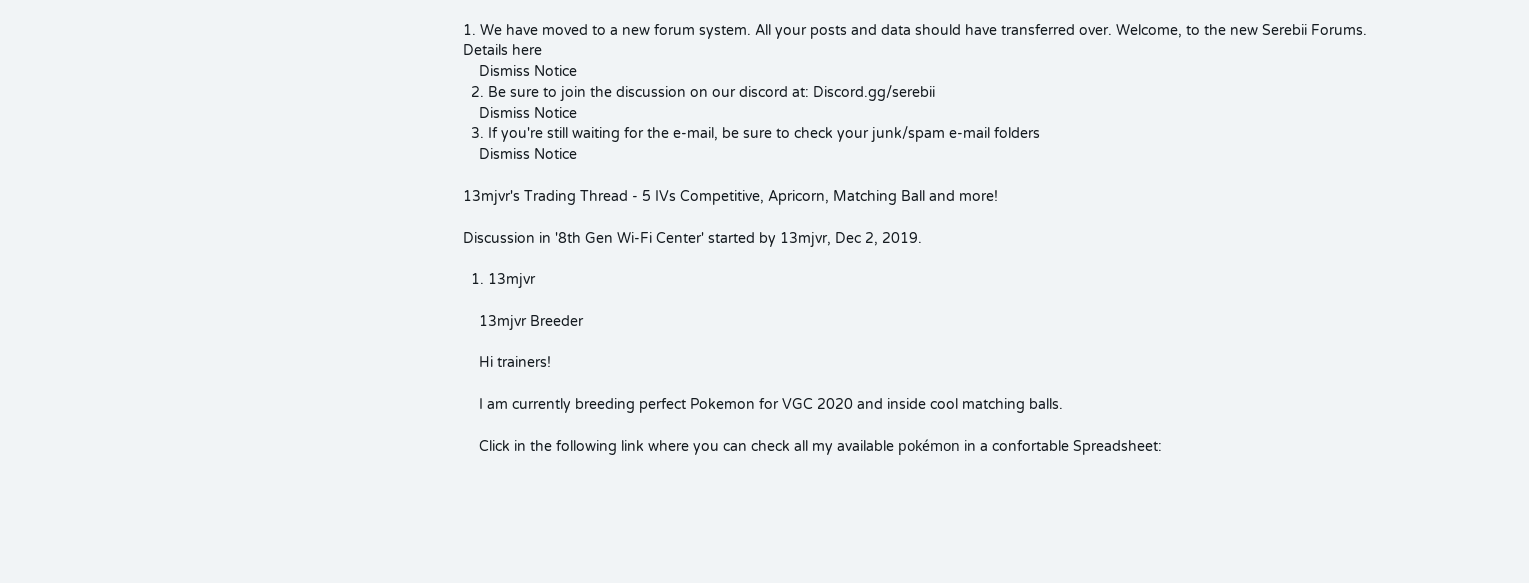1. We have moved to a new forum system. All your posts and data should have transferred over. Welcome, to the new Serebii Forums. Details here
    Dismiss Notice
  2. Be sure to join the discussion on our discord at: Discord.gg/serebii
    Dismiss Notice
  3. If you're still waiting for the e-mail, be sure to check your junk/spam e-mail folders
    Dismiss Notice

13mjvr's Trading Thread - 5 IVs Competitive, Apricorn, Matching Ball and more!

Discussion in '8th Gen Wi-Fi Center' started by 13mjvr, Dec 2, 2019.

  1. 13mjvr

    13mjvr Breeder

    Hi trainers!

    I am currently breeding perfect Pokemon for VGC 2020 and inside cool matching balls.

    Click in the following link where you can check all my available pokémon in a confortable Spreadsheet: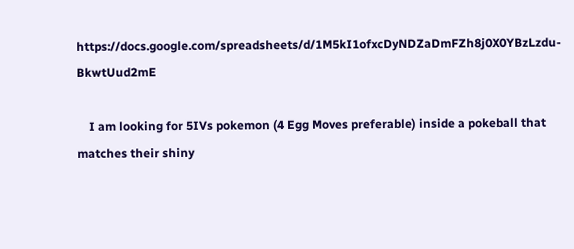https://docs.google.com/spreadsheets/d/1M5kI1ofxcDyNDZaDmFZh8j0X0YBzLzdu-BkwtUud2mE

    I am looking for 5IVs pokemon (4 Egg Moves preferable) inside a pokeball that matches their shiny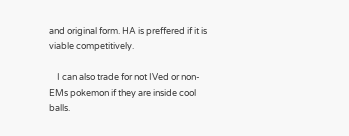and original form. HA is preffered if it is viable competitively.

    I can also trade for not IVed or non-EMs pokemon if they are inside cool balls.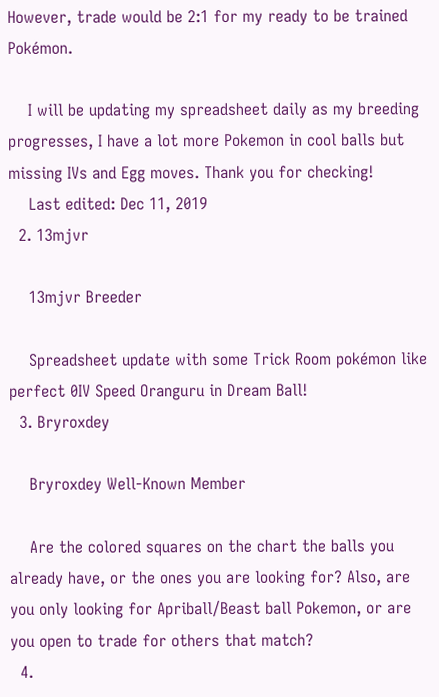However, trade would be 2:1 for my ready to be trained Pokémon.

    I will be updating my spreadsheet daily as my breeding progresses, I have a lot more Pokemon in cool balls but missing IVs and Egg moves. Thank you for checking!
    Last edited: Dec 11, 2019
  2. 13mjvr

    13mjvr Breeder

    Spreadsheet update with some Trick Room pokémon like perfect 0IV Speed Oranguru in Dream Ball!
  3. Bryroxdey

    Bryroxdey Well-Known Member

    Are the colored squares on the chart the balls you already have, or the ones you are looking for? Also, are you only looking for Apriball/Beast ball Pokemon, or are you open to trade for others that match?
  4.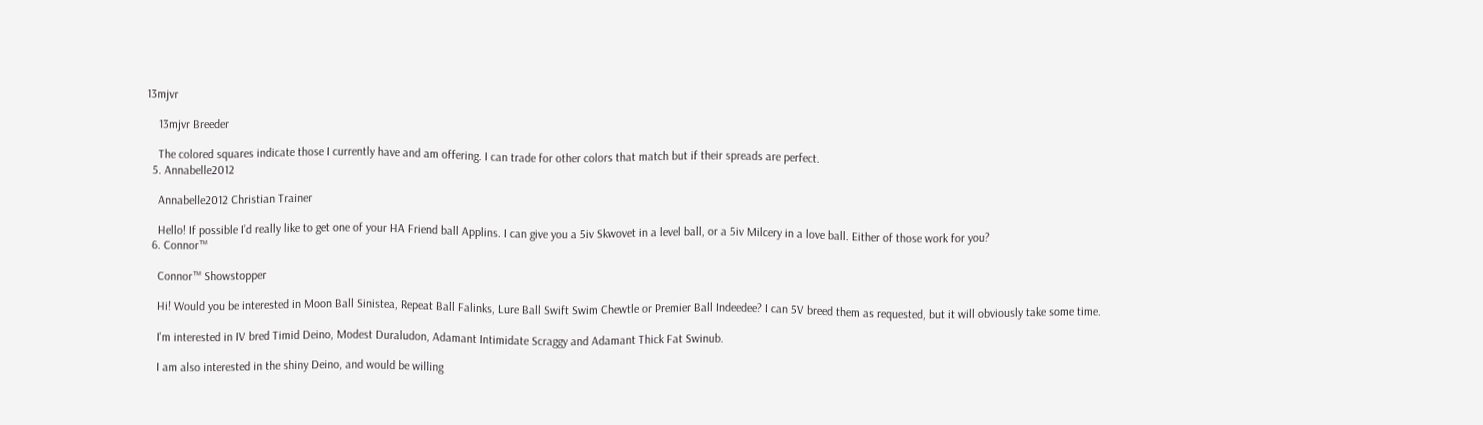13mjvr

    13mjvr Breeder

    The colored squares indicate those I currently have and am offering. I can trade for other colors that match but if their spreads are perfect.
  5. Annabelle2012

    Annabelle2012 Christian Trainer

    Hello! If possible I’d really like to get one of your HA Friend ball Applins. I can give you a 5iv Skwovet in a level ball, or a 5iv Milcery in a love ball. Either of those work for you?
  6. Connor™

    Connor™ Showstopper

    Hi! Would you be interested in Moon Ball Sinistea, Repeat Ball Falinks, Lure Ball Swift Swim Chewtle or Premier Ball Indeedee? I can 5V breed them as requested, but it will obviously take some time.

    I'm interested in IV bred Timid Deino, Modest Duraludon, Adamant Intimidate Scraggy and Adamant Thick Fat Swinub.

    I am also interested in the shiny Deino, and would be willing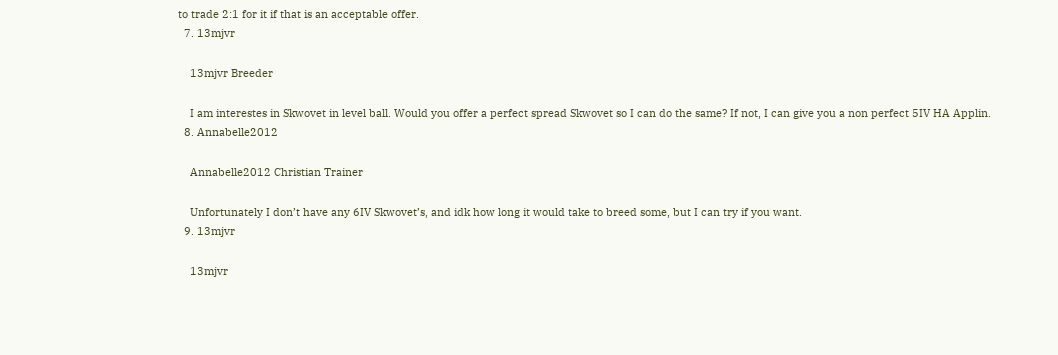to trade 2:1 for it if that is an acceptable offer.
  7. 13mjvr

    13mjvr Breeder

    I am interestes in Skwovet in level ball. Would you offer a perfect spread Skwovet so I can do the same? If not, I can give you a non perfect 5IV HA Applin.
  8. Annabelle2012

    Annabelle2012 Christian Trainer

    Unfortunately I don’t have any 6IV Skwovet’s, and idk how long it would take to breed some, but I can try if you want.
  9. 13mjvr

    13mjvr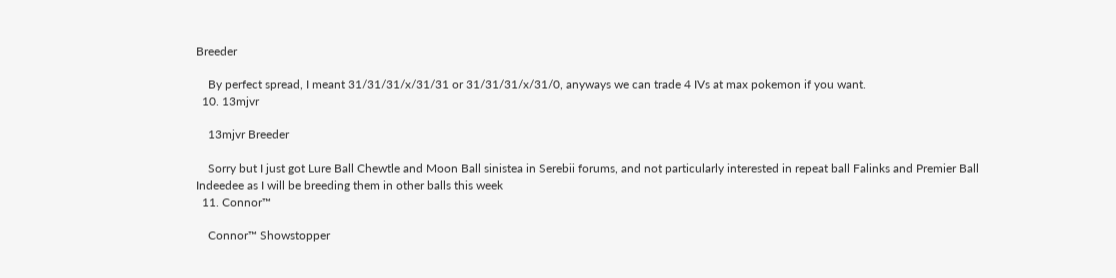Breeder

    By perfect spread, I meant 31/31/31/x/31/31 or 31/31/31/x/31/0, anyways we can trade 4 IVs at max pokemon if you want.
  10. 13mjvr

    13mjvr Breeder

    Sorry but I just got Lure Ball Chewtle and Moon Ball sinistea in Serebii forums, and not particularly interested in repeat ball Falinks and Premier Ball Indeedee as I will be breeding them in other balls this week
  11. Connor™

    Connor™ Showstopper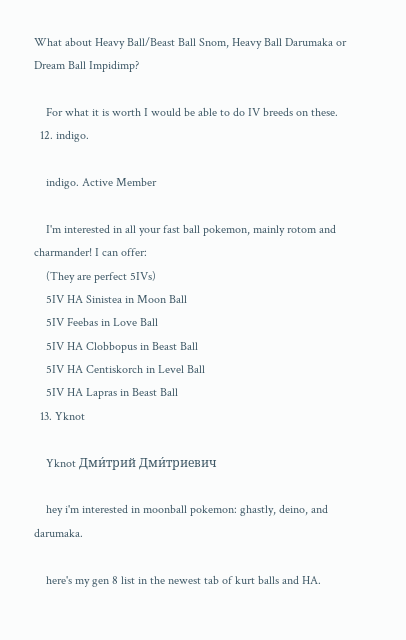What about Heavy Ball/Beast Ball Snom, Heavy Ball Darumaka or Dream Ball Impidimp?

    For what it is worth I would be able to do IV breeds on these.
  12. indigo.

    indigo. Active Member

    I'm interested in all your fast ball pokemon, mainly rotom and charmander! I can offer:
    (They are perfect 5IVs)
    5IV HA Sinistea in Moon Ball
    5IV Feebas in Love Ball
    5IV HA Clobbopus in Beast Ball
    5IV HA Centiskorch in Level Ball
    5IV HA Lapras in Beast Ball
  13. Yknot

    Yknot Дми́трий Дми́триевич

    hey i'm interested in moonball pokemon: ghastly, deino, and darumaka.

    here's my gen 8 list in the newest tab of kurt balls and HA.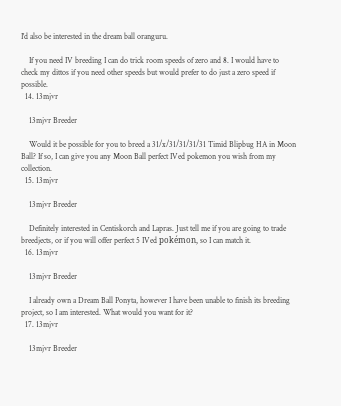I'd also be interested in the dream ball oranguru.

    If you need IV breeding I can do trick room speeds of zero and 8. I would have to check my dittos if you need other speeds but would prefer to do just a zero speed if possible.
  14. 13mjvr

    13mjvr Breeder

    Would it be possible for you to breed a 31/x/31/31/31/31 Timid Blipbug HA in Moon Ball? If so, I can give you any Moon Ball perfect IVed pokemon you wish from my collection.
  15. 13mjvr

    13mjvr Breeder

    Definitely interested in Centiskorch and Lapras. Just tell me if you are going to trade breedjects, or if you will offer perfect 5 IVed pokémon, so I can match it.
  16. 13mjvr

    13mjvr Breeder

    I already own a Dream Ball Ponyta, however I have been unable to finish its breeding project, so I am interested. What would you want for it?
  17. 13mjvr

    13mjvr Breeder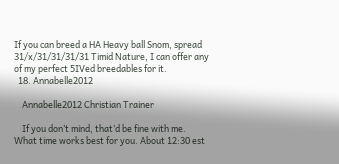If you can breed a HA Heavy ball Snom, spread 31/x/31/31/31/31 Timid Nature, I can offer any of my perfect 5IVed breedables for it.
  18. Annabelle2012

    Annabelle2012 Christian Trainer

    If you don’t mind, that’d be fine with me. What time works best for you. About 12:30 est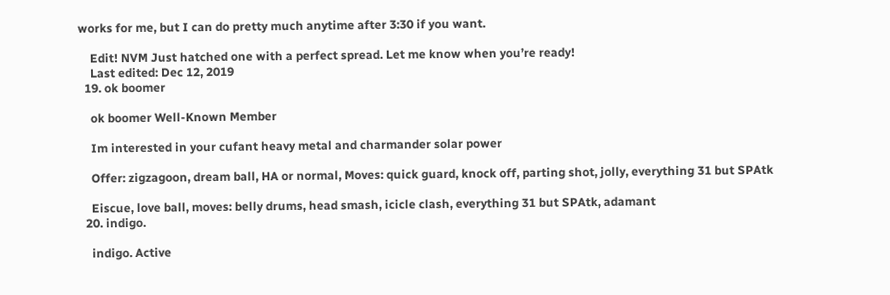works for me, but I can do pretty much anytime after 3:30 if you want.

    Edit! NVM Just hatched one with a perfect spread. Let me know when you’re ready!
    Last edited: Dec 12, 2019
  19. ok boomer

    ok boomer Well-Known Member

    Im interested in your cufant heavy metal and charmander solar power

    Offer: zigzagoon, dream ball, HA or normal, Moves: quick guard, knock off, parting shot, jolly, everything 31 but SPAtk

    Eiscue, love ball, moves: belly drums, head smash, icicle clash, everything 31 but SPAtk, adamant
  20. indigo.

    indigo. Active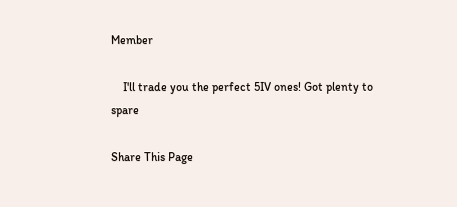Member

    I'll trade you the perfect 5IV ones! Got plenty to spare

Share This Page